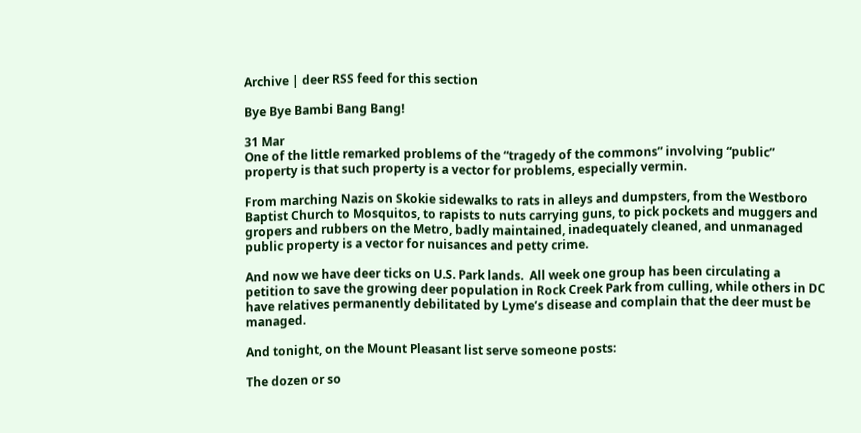Archive | deer RSS feed for this section

Bye Bye Bambi Bang Bang!

31 Mar
One of the little remarked problems of the “tragedy of the commons” involving “public” property is that such property is a vector for problems, especially vermin.

From marching Nazis on Skokie sidewalks to rats in alleys and dumpsters, from the Westboro Baptist Church to Mosquitos, to rapists to nuts carrying guns, to pick pockets and muggers and gropers and rubbers on the Metro, badly maintained, inadequately cleaned, and unmanaged public property is a vector for nuisances and petty crime.

And now we have deer ticks on U.S. Park lands.  All week one group has been circulating a petition to save the growing deer population in Rock Creek Park from culling, while others in DC have relatives permanently debilitated by Lyme’s disease and complain that the deer must be managed.

And tonight, on the Mount Pleasant list serve someone posts:

The dozen or so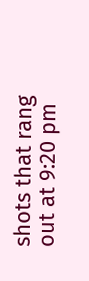shots that rang out at 9:20 pm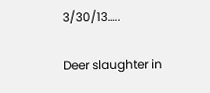3/30/13…..

Deer slaughter in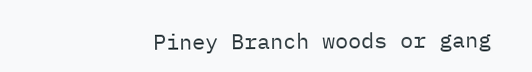Piney Branch woods or gang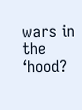wars in the ‘hood?